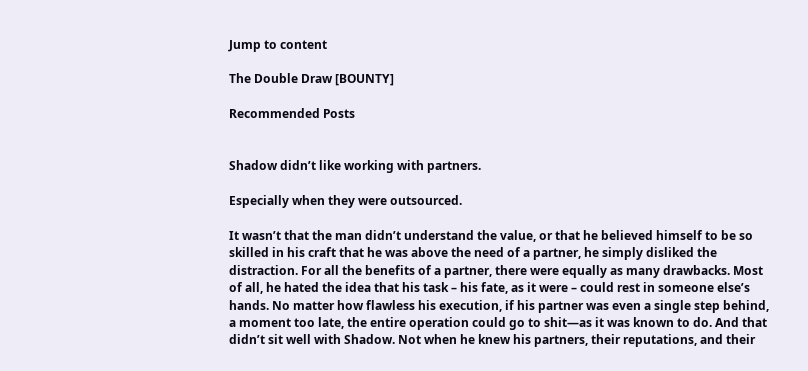Jump to content

The Double Draw [BOUNTY]

Recommended Posts


Shadow didn’t like working with partners.

Especially when they were outsourced.

It wasn’t that the man didn’t understand the value, or that he believed himself to be so skilled in his craft that he was above the need of a partner, he simply disliked the distraction. For all the benefits of a partner, there were equally as many drawbacks. Most of all, he hated the idea that his task – his fate, as it were – could rest in someone else’s hands. No matter how flawless his execution, if his partner was even a single step behind, a moment too late, the entire operation could go to shit—as it was known to do. And that didn’t sit well with Shadow. Not when he knew his partners, their reputations, and their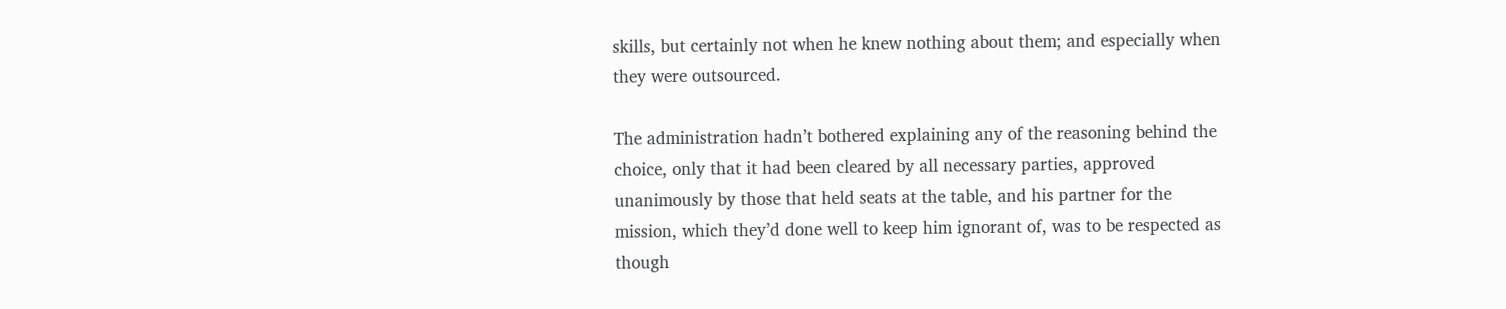skills, but certainly not when he knew nothing about them; and especially when they were outsourced.

The administration hadn’t bothered explaining any of the reasoning behind the choice, only that it had been cleared by all necessary parties, approved unanimously by those that held seats at the table, and his partner for the mission, which they’d done well to keep him ignorant of, was to be respected as though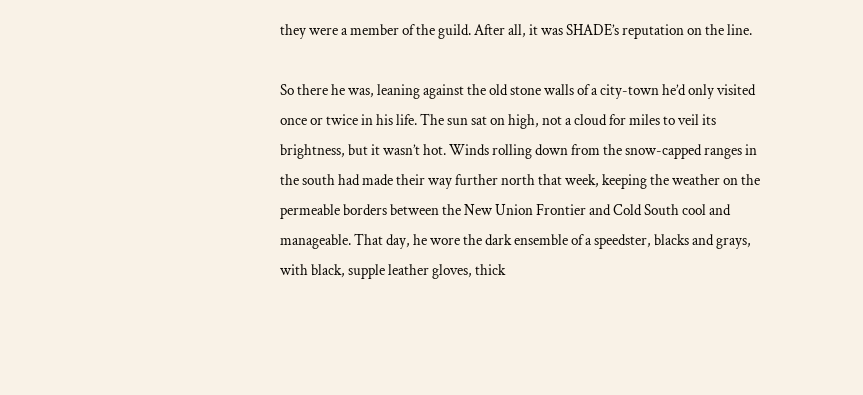they were a member of the guild. After all, it was SHADE’s reputation on the line.

So there he was, leaning against the old stone walls of a city-town he’d only visited once or twice in his life. The sun sat on high, not a cloud for miles to veil its brightness, but it wasn’t hot. Winds rolling down from the snow-capped ranges in the south had made their way further north that week, keeping the weather on the permeable borders between the New Union Frontier and Cold South cool and manageable. That day, he wore the dark ensemble of a speedster, blacks and grays, with black, supple leather gloves, thick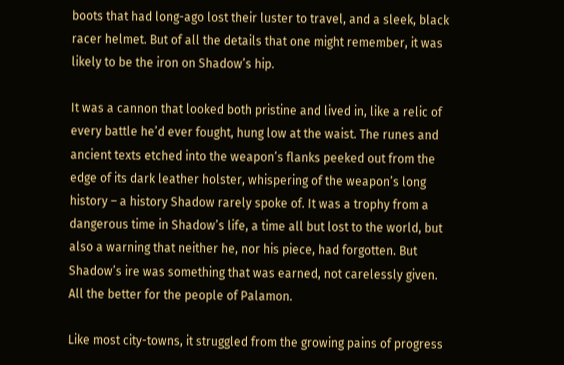boots that had long-ago lost their luster to travel, and a sleek, black racer helmet. But of all the details that one might remember, it was likely to be the iron on Shadow’s hip.

It was a cannon that looked both pristine and lived in, like a relic of every battle he’d ever fought, hung low at the waist. The runes and ancient texts etched into the weapon’s flanks peeked out from the edge of its dark leather holster, whispering of the weapon’s long history – a history Shadow rarely spoke of. It was a trophy from a dangerous time in Shadow’s life, a time all but lost to the world, but also a warning that neither he, nor his piece, had forgotten. But Shadow’s ire was something that was earned, not carelessly given. All the better for the people of Palamon.

Like most city-towns, it struggled from the growing pains of progress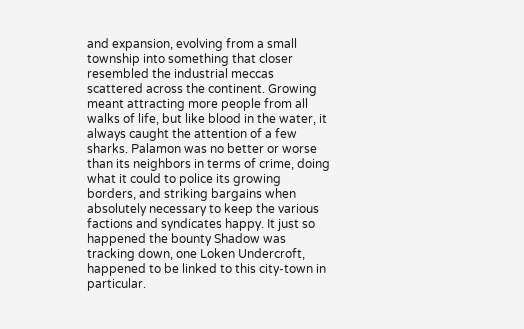and expansion, evolving from a small township into something that closer resembled the industrial meccas scattered across the continent. Growing meant attracting more people from all walks of life, but like blood in the water, it always caught the attention of a few sharks. Palamon was no better or worse than its neighbors in terms of crime, doing what it could to police its growing borders, and striking bargains when absolutely necessary to keep the various factions and syndicates happy. It just so happened the bounty Shadow was tracking down, one Loken Undercroft, happened to be linked to this city-town in particular.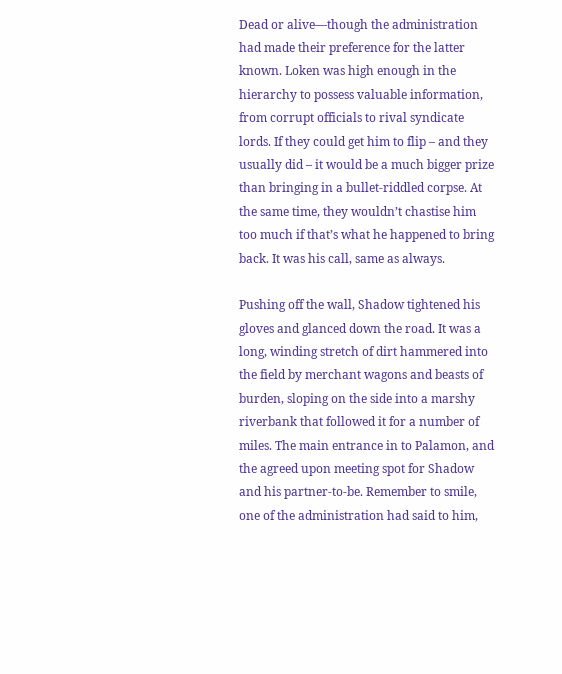Dead or alive—though the administration had made their preference for the latter known. Loken was high enough in the hierarchy to possess valuable information, from corrupt officials to rival syndicate lords. If they could get him to flip – and they usually did – it would be a much bigger prize than bringing in a bullet-riddled corpse. At the same time, they wouldn’t chastise him too much if that’s what he happened to bring back. It was his call, same as always.

Pushing off the wall, Shadow tightened his gloves and glanced down the road. It was a long, winding stretch of dirt hammered into the field by merchant wagons and beasts of burden, sloping on the side into a marshy riverbank that followed it for a number of miles. The main entrance in to Palamon, and the agreed upon meeting spot for Shadow and his partner-to-be. Remember to smile, one of the administration had said to him,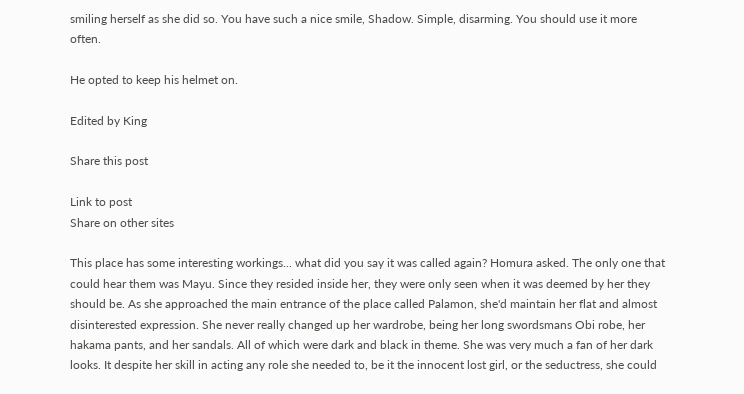smiling herself as she did so. You have such a nice smile, Shadow. Simple, disarming. You should use it more often.

He opted to keep his helmet on.

Edited by King

Share this post

Link to post
Share on other sites

This place has some interesting workings... what did you say it was called again? Homura asked. The only one that could hear them was Mayu. Since they resided inside her, they were only seen when it was deemed by her they should be. As she approached the main entrance of the place called Palamon, she'd maintain her flat and almost disinterested expression. She never really changed up her wardrobe, being her long swordsmans Obi robe, her hakama pants, and her sandals. All of which were dark and black in theme. She was very much a fan of her dark looks. It despite her skill in acting any role she needed to, be it the innocent lost girl, or the seductress, she could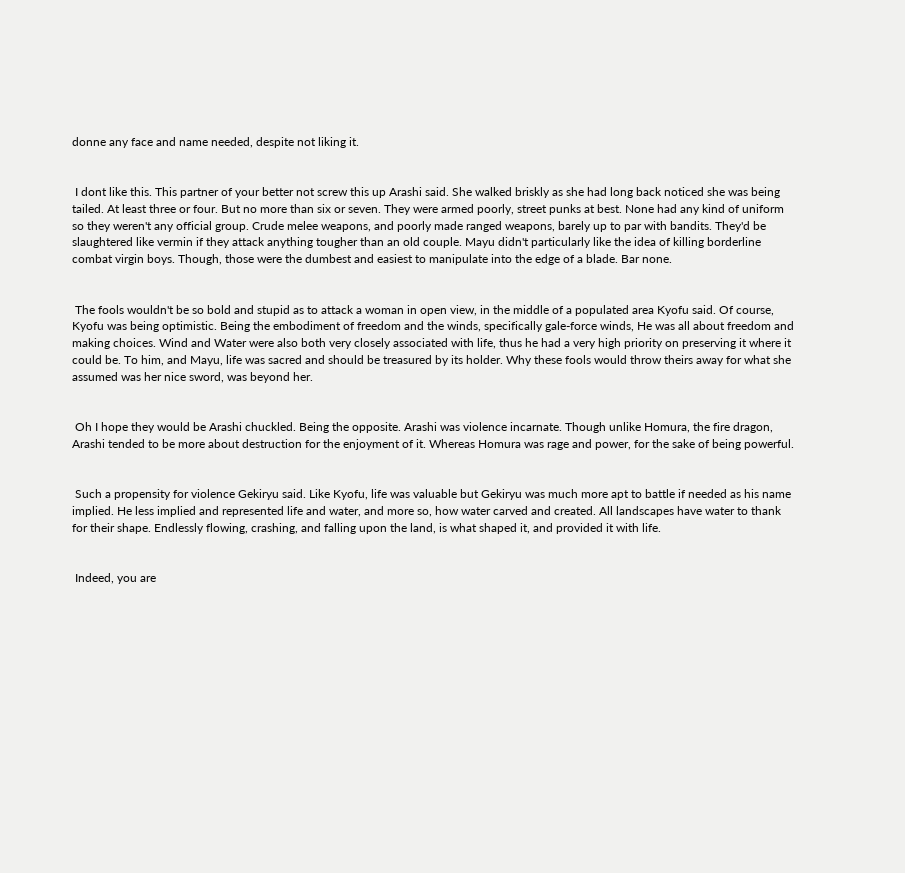donne any face and name needed, despite not liking it.


 I dont like this. This partner of your better not screw this up Arashi said. She walked briskly as she had long back noticed she was being tailed. At least three or four. But no more than six or seven. They were armed poorly, street punks at best. None had any kind of uniform so they weren't any official group. Crude melee weapons, and poorly made ranged weapons, barely up to par with bandits. They'd be slaughtered like vermin if they attack anything tougher than an old couple. Mayu didn't particularly like the idea of killing borderline combat virgin boys. Though, those were the dumbest and easiest to manipulate into the edge of a blade. Bar none.


 The fools wouldn't be so bold and stupid as to attack a woman in open view, in the middle of a populated area Kyofu said. Of course, Kyofu was being optimistic. Being the embodiment of freedom and the winds, specifically gale-force winds, He was all about freedom and making choices. Wind and Water were also both very closely associated with life, thus he had a very high priority on preserving it where it could be. To him, and Mayu, life was sacred and should be treasured by its holder. Why these fools would throw theirs away for what she assumed was her nice sword, was beyond her.


 Oh I hope they would be Arashi chuckled. Being the opposite. Arashi was violence incarnate. Though unlike Homura, the fire dragon, Arashi tended to be more about destruction for the enjoyment of it. Whereas Homura was rage and power, for the sake of being powerful.


 Such a propensity for violence Gekiryu said. Like Kyofu, life was valuable but Gekiryu was much more apt to battle if needed as his name implied. He less implied and represented life and water, and more so, how water carved and created. All landscapes have water to thank for their shape. Endlessly flowing, crashing, and falling upon the land, is what shaped it, and provided it with life.


 Indeed, you are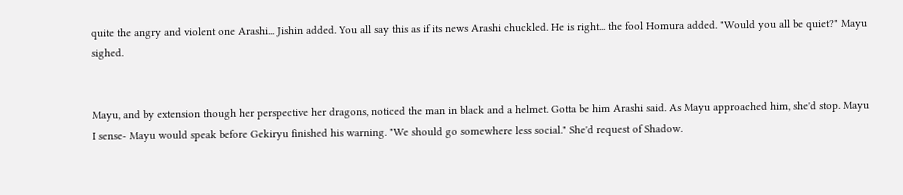quite the angry and violent one Arashi... Jishin added. You all say this as if its news Arashi chuckled. He is right... the fool Homura added. "Would you all be quiet?" Mayu sighed.


Mayu, and by extension though her perspective her dragons, noticed the man in black and a helmet. Gotta be him Arashi said. As Mayu approached him, she'd stop. Mayu I sense- Mayu would speak before Gekiryu finished his warning. "We should go somewhere less social." She'd request of Shadow.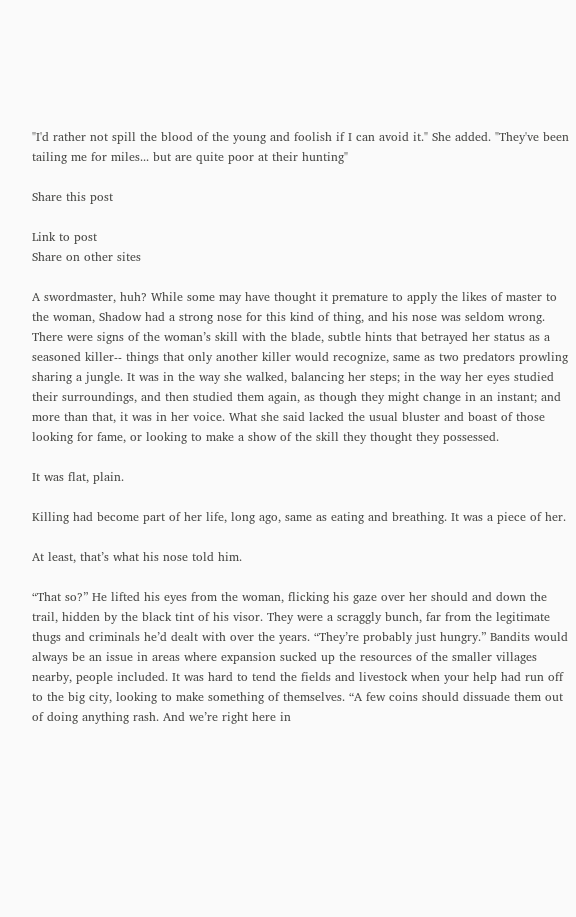"I'd rather not spill the blood of the young and foolish if I can avoid it." She added. "They've been tailing me for miles... but are quite poor at their hunting"

Share this post

Link to post
Share on other sites

A swordmaster, huh? While some may have thought it premature to apply the likes of master to the woman, Shadow had a strong nose for this kind of thing, and his nose was seldom wrong. There were signs of the woman’s skill with the blade, subtle hints that betrayed her status as a seasoned killer-- things that only another killer would recognize, same as two predators prowling sharing a jungle. It was in the way she walked, balancing her steps; in the way her eyes studied their surroundings, and then studied them again, as though they might change in an instant; and more than that, it was in her voice. What she said lacked the usual bluster and boast of those looking for fame, or looking to make a show of the skill they thought they possessed.

It was flat, plain.

Killing had become part of her life, long ago, same as eating and breathing. It was a piece of her.

At least, that’s what his nose told him.

“That so?” He lifted his eyes from the woman, flicking his gaze over her should and down the trail, hidden by the black tint of his visor. They were a scraggly bunch, far from the legitimate thugs and criminals he’d dealt with over the years. “They’re probably just hungry.” Bandits would always be an issue in areas where expansion sucked up the resources of the smaller villages nearby, people included. It was hard to tend the fields and livestock when your help had run off to the big city, looking to make something of themselves. “A few coins should dissuade them out of doing anything rash. And we’re right here in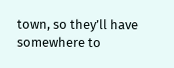town, so they’ll have somewhere to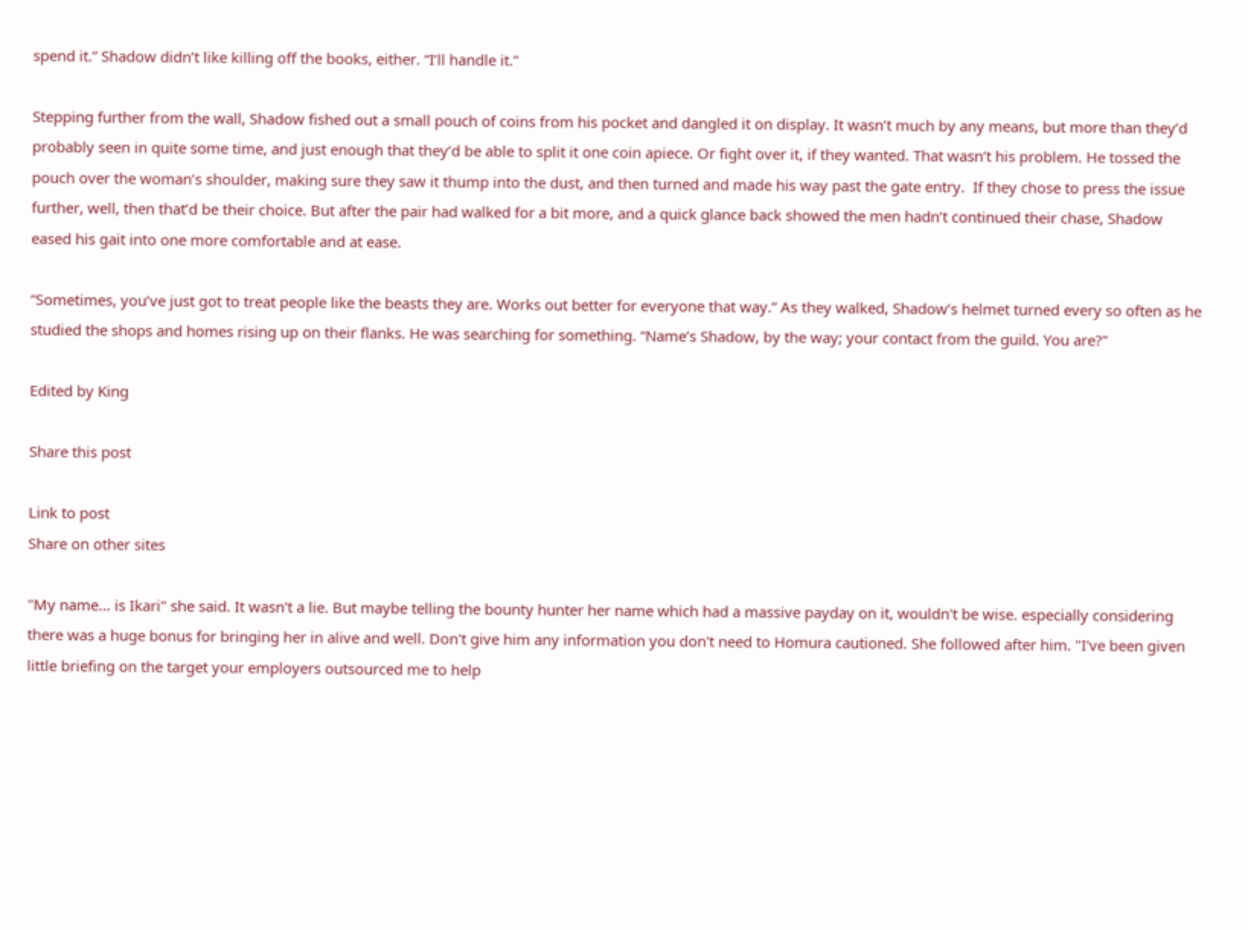spend it.” Shadow didn’t like killing off the books, either. “I’ll handle it.”

Stepping further from the wall, Shadow fished out a small pouch of coins from his pocket and dangled it on display. It wasn’t much by any means, but more than they’d probably seen in quite some time, and just enough that they’d be able to split it one coin apiece. Or fight over it, if they wanted. That wasn’t his problem. He tossed the pouch over the woman’s shoulder, making sure they saw it thump into the dust, and then turned and made his way past the gate entry.  If they chose to press the issue further, well, then that’d be their choice. But after the pair had walked for a bit more, and a quick glance back showed the men hadn’t continued their chase, Shadow eased his gait into one more comfortable and at ease.

“Sometimes, you’ve just got to treat people like the beasts they are. Works out better for everyone that way.” As they walked, Shadow’s helmet turned every so often as he studied the shops and homes rising up on their flanks. He was searching for something. “Name’s Shadow, by the way; your contact from the guild. You are?”

Edited by King

Share this post

Link to post
Share on other sites

"My name... is Ikari" she said. It wasn't a lie. But maybe telling the bounty hunter her name which had a massive payday on it, wouldn't be wise. especially considering there was a huge bonus for bringing her in alive and well. Don't give him any information you don't need to Homura cautioned. She followed after him. "I've been given little briefing on the target your employers outsourced me to help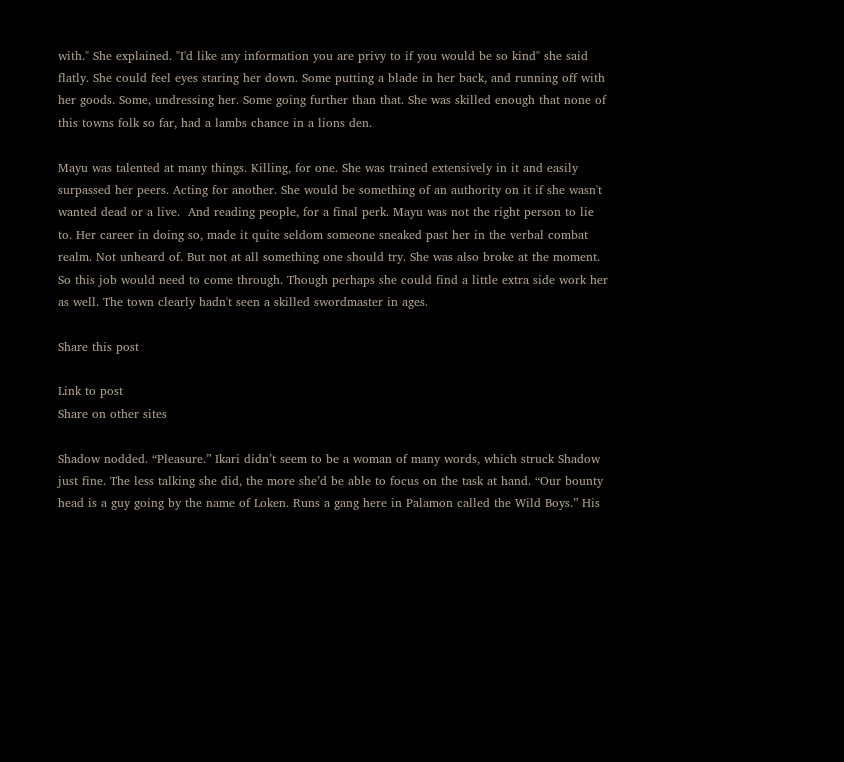with." She explained. "I'd like any information you are privy to if you would be so kind" she said flatly. She could feel eyes staring her down. Some putting a blade in her back, and running off with her goods. Some, undressing her. Some going further than that. She was skilled enough that none of this towns folk so far, had a lambs chance in a lions den.

Mayu was talented at many things. Killing, for one. She was trained extensively in it and easily surpassed her peers. Acting for another. She would be something of an authority on it if she wasn't wanted dead or a live.  And reading people, for a final perk. Mayu was not the right person to lie to. Her career in doing so, made it quite seldom someone sneaked past her in the verbal combat realm. Not unheard of. But not at all something one should try. She was also broke at the moment. So this job would need to come through. Though perhaps she could find a little extra side work her as well. The town clearly hadn't seen a skilled swordmaster in ages.

Share this post

Link to post
Share on other sites

Shadow nodded. “Pleasure.” Ikari didn’t seem to be a woman of many words, which struck Shadow just fine. The less talking she did, the more she’d be able to focus on the task at hand. “Our bounty head is a guy going by the name of Loken. Runs a gang here in Palamon called the Wild Boys.” His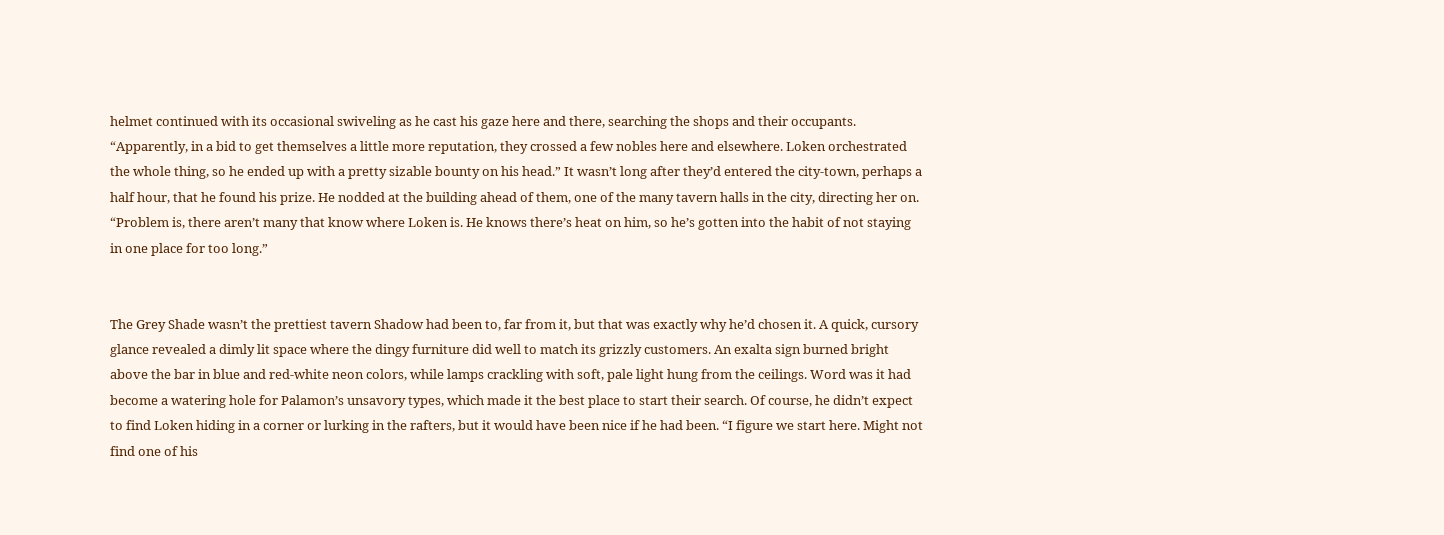helmet continued with its occasional swiveling as he cast his gaze here and there, searching the shops and their occupants. “Apparently, in a bid to get themselves a little more reputation, they crossed a few nobles here and elsewhere. Loken orchestrated the whole thing, so he ended up with a pretty sizable bounty on his head.” It wasn’t long after they’d entered the city-town, perhaps a half hour, that he found his prize. He nodded at the building ahead of them, one of the many tavern halls in the city, directing her on. “Problem is, there aren’t many that know where Loken is. He knows there’s heat on him, so he’s gotten into the habit of not staying in one place for too long.”


The Grey Shade wasn’t the prettiest tavern Shadow had been to, far from it, but that was exactly why he’d chosen it. A quick, cursory glance revealed a dimly lit space where the dingy furniture did well to match its grizzly customers. An exalta sign burned bright above the bar in blue and red-white neon colors, while lamps crackling with soft, pale light hung from the ceilings. Word was it had become a watering hole for Palamon’s unsavory types, which made it the best place to start their search. Of course, he didn’t expect to find Loken hiding in a corner or lurking in the rafters, but it would have been nice if he had been. “I figure we start here. Might not find one of his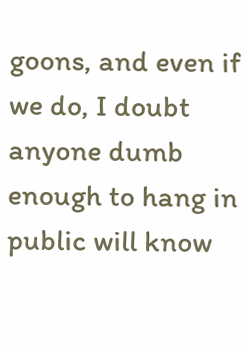goons, and even if we do, I doubt anyone dumb enough to hang in public will know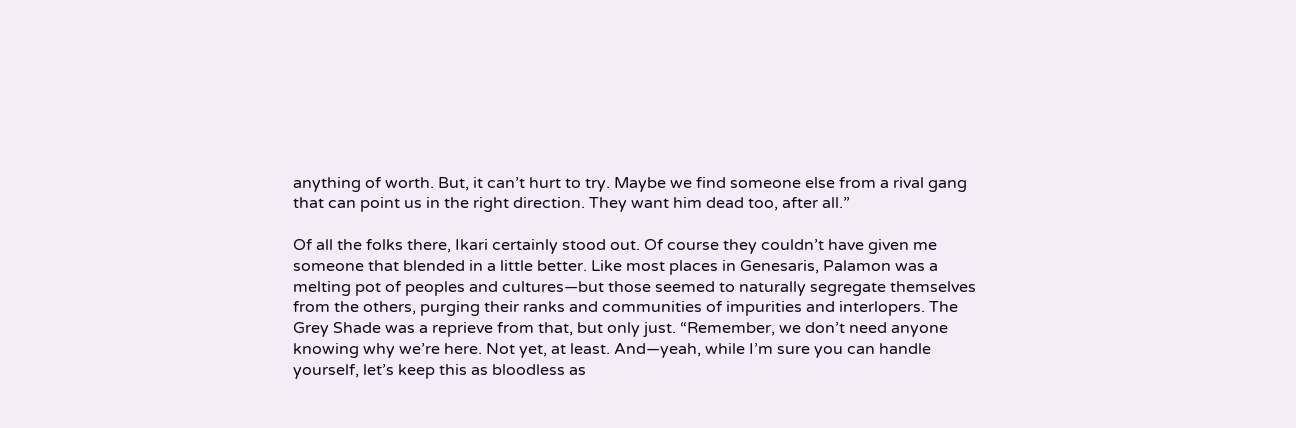anything of worth. But, it can’t hurt to try. Maybe we find someone else from a rival gang that can point us in the right direction. They want him dead too, after all.”

Of all the folks there, Ikari certainly stood out. Of course they couldn’t have given me someone that blended in a little better. Like most places in Genesaris, Palamon was a melting pot of peoples and cultures—but those seemed to naturally segregate themselves from the others, purging their ranks and communities of impurities and interlopers. The Grey Shade was a reprieve from that, but only just. “Remember, we don’t need anyone knowing why we’re here. Not yet, at least. And—yeah, while I’m sure you can handle yourself, let’s keep this as bloodless as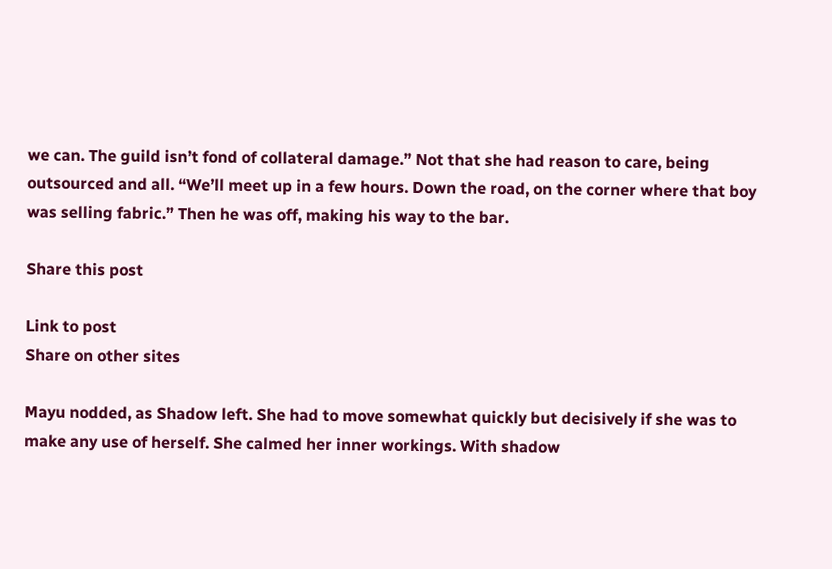we can. The guild isn’t fond of collateral damage.” Not that she had reason to care, being outsourced and all. “We’ll meet up in a few hours. Down the road, on the corner where that boy was selling fabric.” Then he was off, making his way to the bar.

Share this post

Link to post
Share on other sites

Mayu nodded, as Shadow left. She had to move somewhat quickly but decisively if she was to make any use of herself. She calmed her inner workings. With shadow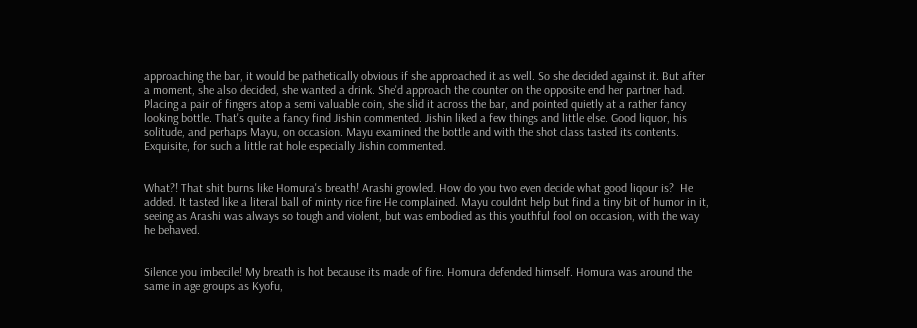approaching the bar, it would be pathetically obvious if she approached it as well. So she decided against it. But after a moment, she also decided, she wanted a drink. She'd approach the counter on the opposite end her partner had. Placing a pair of fingers atop a semi valuable coin, she slid it across the bar, and pointed quietly at a rather fancy looking bottle. That's quite a fancy find Jishin commented. Jishin liked a few things and little else. Good liquor, his solitude, and perhaps Mayu, on occasion. Mayu examined the bottle and with the shot class tasted its contents. Exquisite, for such a little rat hole especially Jishin commented.


What?! That shit burns like Homura's breath! Arashi growled. How do you two even decide what good liqour is?  He added. It tasted like a literal ball of minty rice fire He complained. Mayu couldnt help but find a tiny bit of humor in it, seeing as Arashi was always so tough and violent, but was embodied as this youthful fool on occasion, with the way he behaved.


Silence you imbecile! My breath is hot because its made of fire. Homura defended himself. Homura was around the same in age groups as Kyofu,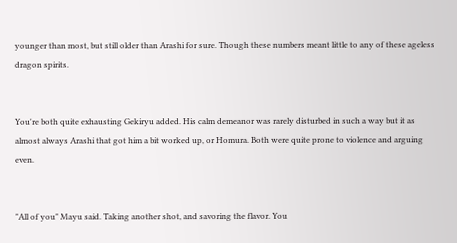younger than most, but still older than Arashi for sure. Though these numbers meant little to any of these ageless dragon spirits.


You're both quite exhausting Gekiryu added. His calm demeanor was rarely disturbed in such a way but it as almost always Arashi that got him a bit worked up, or Homura. Both were quite prone to violence and arguing even.


"All of you" Mayu said. Taking another shot, and savoring the flavor. You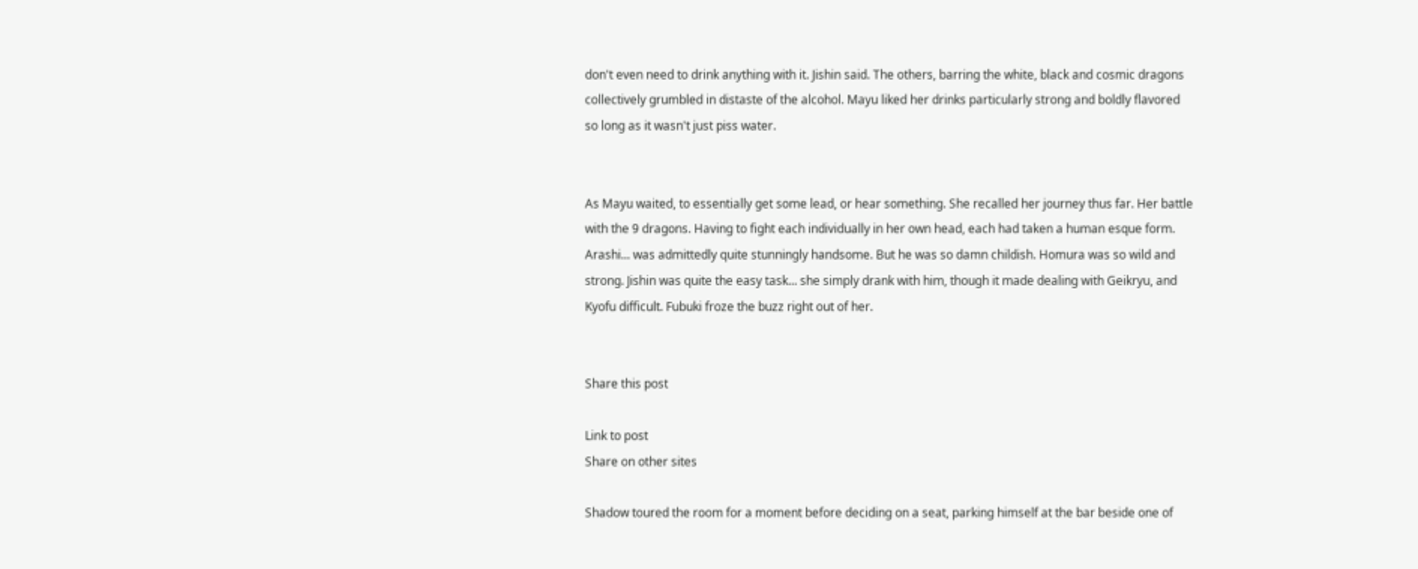don't even need to drink anything with it. Jishin said. The others, barring the white, black and cosmic dragons collectively grumbled in distaste of the alcohol. Mayu liked her drinks particularly strong and boldly flavored so long as it wasn't just piss water.


As Mayu waited, to essentially get some lead, or hear something. She recalled her journey thus far. Her battle with the 9 dragons. Having to fight each individually in her own head, each had taken a human esque form. Arashi... was admittedly quite stunningly handsome. But he was so damn childish. Homura was so wild and strong. Jishin was quite the easy task... she simply drank with him, though it made dealing with Geikryu, and Kyofu difficult. Fubuki froze the buzz right out of her.


Share this post

Link to post
Share on other sites

Shadow toured the room for a moment before deciding on a seat, parking himself at the bar beside one of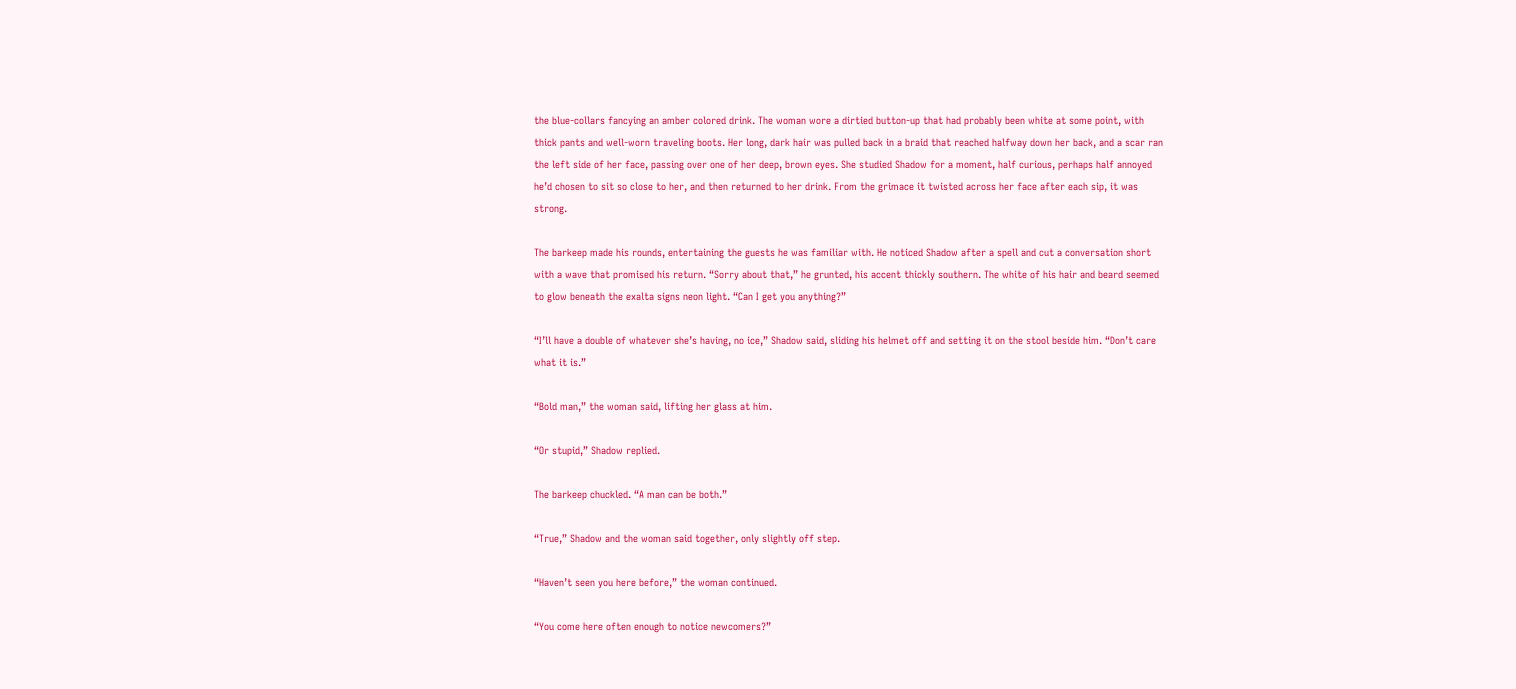the blue-collars fancying an amber colored drink. The woman wore a dirtied button-up that had probably been white at some point, with thick pants and well-worn traveling boots. Her long, dark hair was pulled back in a braid that reached halfway down her back, and a scar ran the left side of her face, passing over one of her deep, brown eyes. She studied Shadow for a moment, half curious, perhaps half annoyed he’d chosen to sit so close to her, and then returned to her drink. From the grimace it twisted across her face after each sip, it was strong.

The barkeep made his rounds, entertaining the guests he was familiar with. He noticed Shadow after a spell and cut a conversation short with a wave that promised his return. “Sorry about that,” he grunted, his accent thickly southern. The white of his hair and beard seemed to glow beneath the exalta signs neon light. “Can I get you anything?”

“I’ll have a double of whatever she’s having, no ice,” Shadow said, sliding his helmet off and setting it on the stool beside him. “Don’t care what it is.”

“Bold man,” the woman said, lifting her glass at him.

“Or stupid,” Shadow replied.

The barkeep chuckled. “A man can be both.”

“True,” Shadow and the woman said together, only slightly off step.

“Haven’t seen you here before,” the woman continued.

“You come here often enough to notice newcomers?”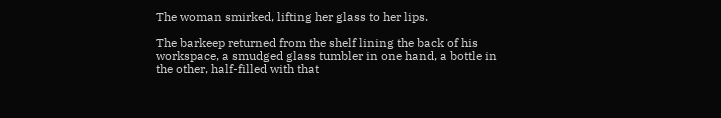The woman smirked, lifting her glass to her lips.

The barkeep returned from the shelf lining the back of his workspace, a smudged glass tumbler in one hand, a bottle in the other, half-filled with that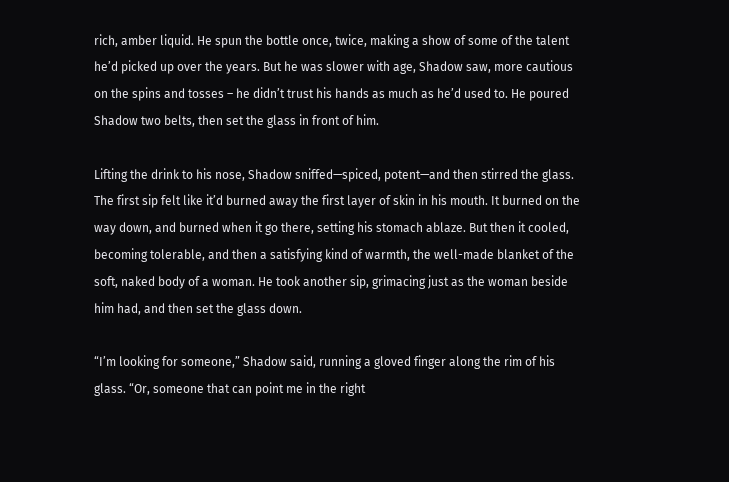rich, amber liquid. He spun the bottle once, twice, making a show of some of the talent he’d picked up over the years. But he was slower with age, Shadow saw, more cautious on the spins and tosses – he didn’t trust his hands as much as he’d used to. He poured Shadow two belts, then set the glass in front of him.

Lifting the drink to his nose, Shadow sniffed—spiced, potent—and then stirred the glass. The first sip felt like it’d burned away the first layer of skin in his mouth. It burned on the way down, and burned when it go there, setting his stomach ablaze. But then it cooled, becoming tolerable, and then a satisfying kind of warmth, the well-made blanket of the soft, naked body of a woman. He took another sip, grimacing just as the woman beside him had, and then set the glass down.

“I’m looking for someone,” Shadow said, running a gloved finger along the rim of his glass. “Or, someone that can point me in the right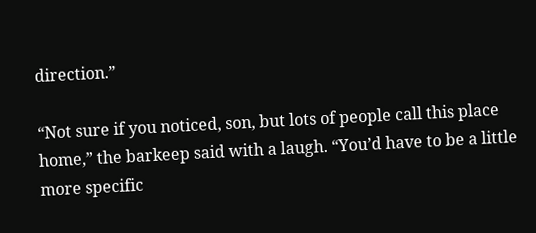direction.”

“Not sure if you noticed, son, but lots of people call this place home,” the barkeep said with a laugh. “You’d have to be a little more specific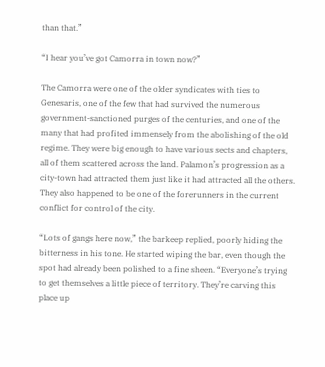than that.”

“I hear you’ve got Camorra in town now?”

The Camorra were one of the older syndicates with ties to Genesaris, one of the few that had survived the numerous government-sanctioned purges of the centuries, and one of the many that had profited immensely from the abolishing of the old regime. They were big enough to have various sects and chapters, all of them scattered across the land. Palamon’s progression as a city-town had attracted them just like it had attracted all the others. They also happened to be one of the forerunners in the current conflict for control of the city.

“Lots of gangs here now,” the barkeep replied, poorly hiding the bitterness in his tone. He started wiping the bar, even though the spot had already been polished to a fine sheen. “Everyone’s trying to get themselves a little piece of territory. They’re carving this place up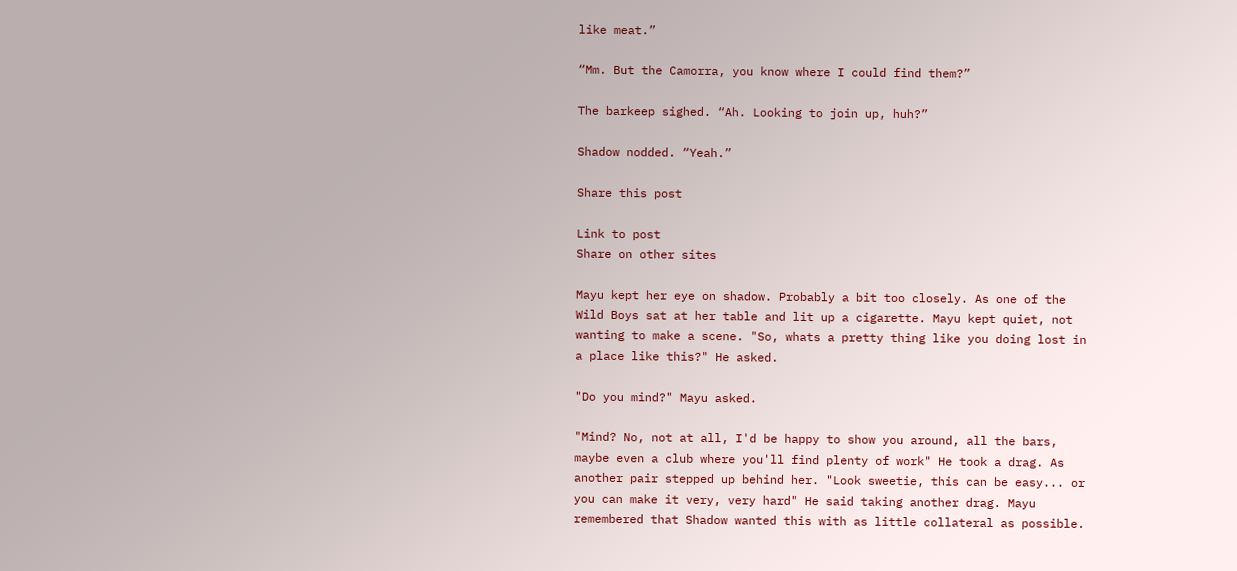like meat.”

“Mm. But the Camorra, you know where I could find them?”

The barkeep sighed. “Ah. Looking to join up, huh?”

Shadow nodded. “Yeah.”

Share this post

Link to post
Share on other sites

Mayu kept her eye on shadow. Probably a bit too closely. As one of the Wild Boys sat at her table and lit up a cigarette. Mayu kept quiet, not wanting to make a scene. "So, whats a pretty thing like you doing lost in a place like this?" He asked.

"Do you mind?" Mayu asked.

"Mind? No, not at all, I'd be happy to show you around, all the bars, maybe even a club where you'll find plenty of work" He took a drag. As another pair stepped up behind her. "Look sweetie, this can be easy... or you can make it very, very hard" He said taking another drag. Mayu remembered that Shadow wanted this with as little collateral as possible.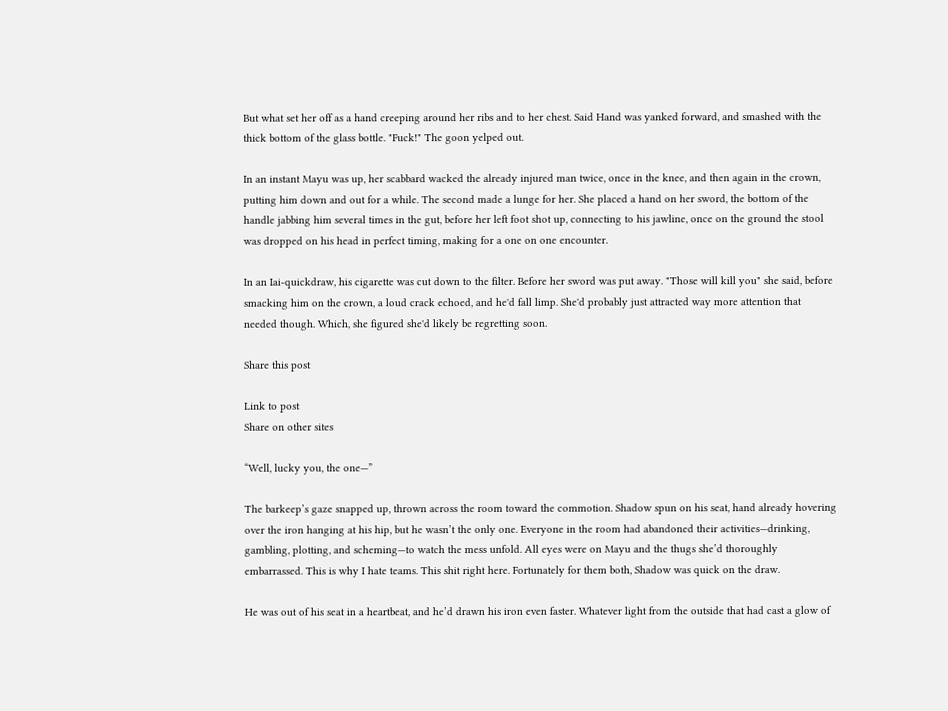But what set her off as a hand creeping around her ribs and to her chest. Said Hand was yanked forward, and smashed with the thick bottom of the glass bottle. "Fuck!" The goon yelped out.

In an instant Mayu was up, her scabbard wacked the already injured man twice, once in the knee, and then again in the crown, putting him down and out for a while. The second made a lunge for her. She placed a hand on her sword, the bottom of the handle jabbing him several times in the gut, before her left foot shot up, connecting to his jawline, once on the ground the stool was dropped on his head in perfect timing, making for a one on one encounter.

In an Iai-quickdraw, his cigarette was cut down to the filter. Before her sword was put away. "Those will kill you" she said, before smacking him on the crown, a loud crack echoed, and he'd fall limp. She'd probably just attracted way more attention that needed though. Which, she figured she'd likely be regretting soon.

Share this post

Link to post
Share on other sites

“Well, lucky you, the one—”

The barkeep’s gaze snapped up, thrown across the room toward the commotion. Shadow spun on his seat, hand already hovering over the iron hanging at his hip, but he wasn’t the only one. Everyone in the room had abandoned their activities—drinking, gambling, plotting, and scheming—to watch the mess unfold. All eyes were on Mayu and the thugs she’d thoroughly embarrassed. This is why I hate teams. This shit right here. Fortunately for them both, Shadow was quick on the draw.

He was out of his seat in a heartbeat, and he’d drawn his iron even faster. Whatever light from the outside that had cast a glow of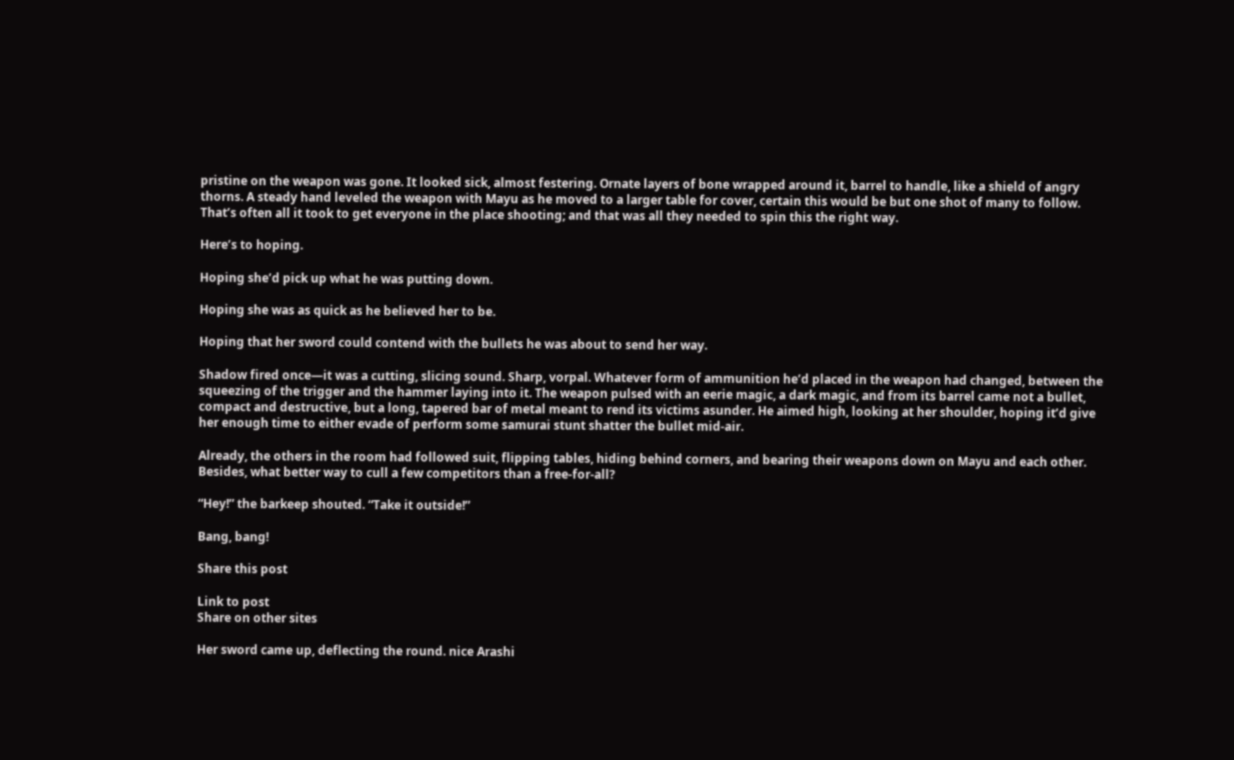pristine on the weapon was gone. It looked sick, almost festering. Ornate layers of bone wrapped around it, barrel to handle, like a shield of angry thorns. A steady hand leveled the weapon with Mayu as he moved to a larger table for cover, certain this would be but one shot of many to follow. That’s often all it took to get everyone in the place shooting; and that was all they needed to spin this the right way.

Here’s to hoping.

Hoping she’d pick up what he was putting down.

Hoping she was as quick as he believed her to be.

Hoping that her sword could contend with the bullets he was about to send her way.

Shadow fired once—it was a cutting, slicing sound. Sharp, vorpal. Whatever form of ammunition he’d placed in the weapon had changed, between the squeezing of the trigger and the hammer laying into it. The weapon pulsed with an eerie magic, a dark magic, and from its barrel came not a bullet, compact and destructive, but a long, tapered bar of metal meant to rend its victims asunder. He aimed high, looking at her shoulder, hoping it’d give her enough time to either evade of perform some samurai stunt shatter the bullet mid-air.

Already, the others in the room had followed suit, flipping tables, hiding behind corners, and bearing their weapons down on Mayu and each other. Besides, what better way to cull a few competitors than a free-for-all?

“Hey!” the barkeep shouted. “Take it outside!”

Bang, bang!

Share this post

Link to post
Share on other sites

Her sword came up, deflecting the round. nice Arashi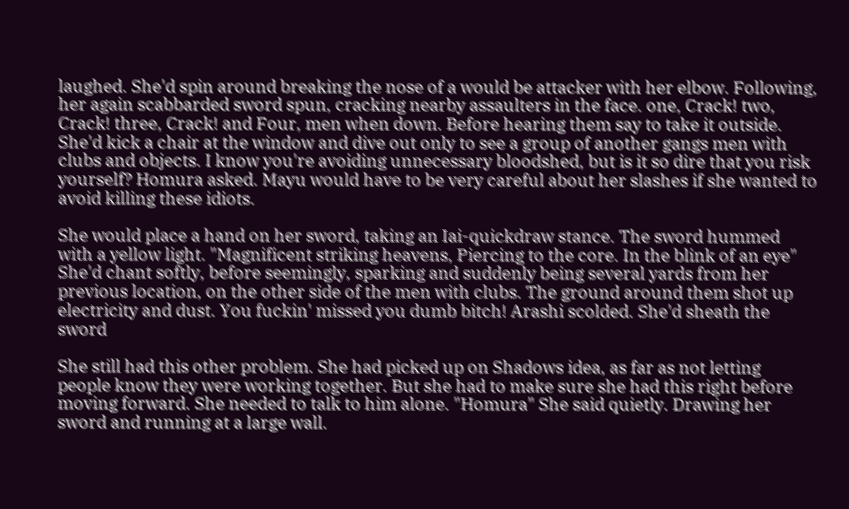laughed. She'd spin around breaking the nose of a would be attacker with her elbow. Following, her again scabbarded sword spun, cracking nearby assaulters in the face. one, Crack! two, Crack! three, Crack! and Four, men when down. Before hearing them say to take it outside. She'd kick a chair at the window and dive out only to see a group of another gangs men with clubs and objects. I know you're avoiding unnecessary bloodshed, but is it so dire that you risk yourself? Homura asked. Mayu would have to be very careful about her slashes if she wanted to avoid killing these idiots.

She would place a hand on her sword, taking an Iai-quickdraw stance. The sword hummed with a yellow light. "Magnificent striking heavens, Piercing to the core. In the blink of an eye" She'd chant softly, before seemingly, sparking and suddenly being several yards from her previous location, on the other side of the men with clubs. The ground around them shot up electricity and dust. You fuckin' missed you dumb bitch! Arashi scolded. She'd sheath the sword

She still had this other problem. She had picked up on Shadows idea, as far as not letting people know they were working together. But she had to make sure she had this right before moving forward. She needed to talk to him alone. "Homura" She said quietly. Drawing her sword and running at a large wall.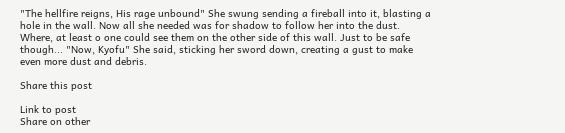"The hellfire reigns, His rage unbound" She swung sending a fireball into it, blasting a hole in the wall. Now all she needed was for shadow to follow her into the dust. Where, at least o one could see them on the other side of this wall. Just to be safe though... "Now, Kyofu" She said, sticking her sword down, creating a gust to make even more dust and debris.

Share this post

Link to post
Share on other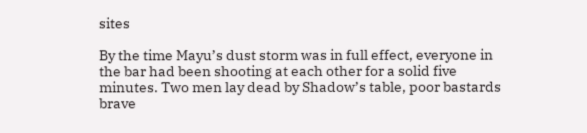sites

By the time Mayu’s dust storm was in full effect, everyone in the bar had been shooting at each other for a solid five minutes. Two men lay dead by Shadow’s table, poor bastards brave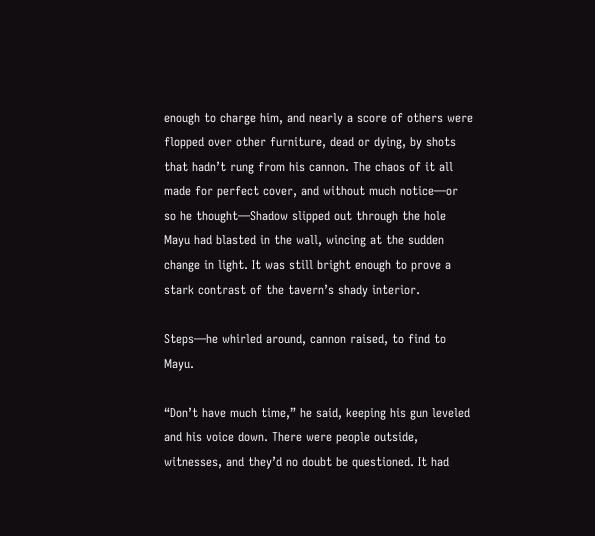enough to charge him, and nearly a score of others were flopped over other furniture, dead or dying, by shots that hadn’t rung from his cannon. The chaos of it all made for perfect cover, and without much notice—or so he thought—Shadow slipped out through the hole Mayu had blasted in the wall, wincing at the sudden change in light. It was still bright enough to prove a stark contrast of the tavern’s shady interior.

Steps—he whirled around, cannon raised, to find to Mayu.

“Don’t have much time,” he said, keeping his gun leveled and his voice down. There were people outside, witnesses, and they’d no doubt be questioned. It had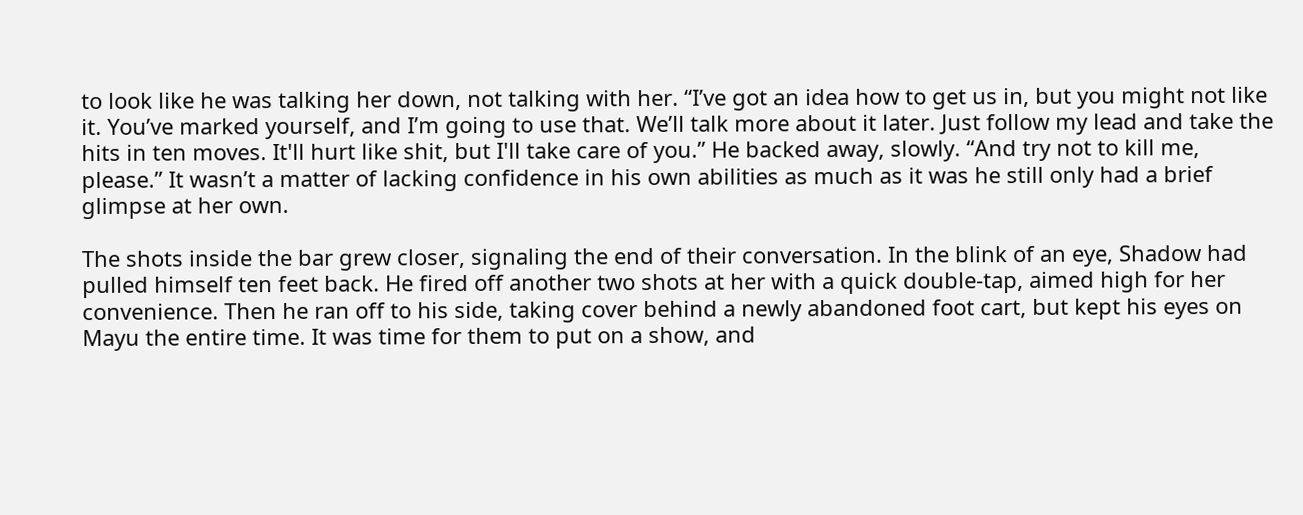to look like he was talking her down, not talking with her. “I’ve got an idea how to get us in, but you might not like it. You’ve marked yourself, and I’m going to use that. We’ll talk more about it later. Just follow my lead and take the hits in ten moves. It'll hurt like shit, but I'll take care of you.” He backed away, slowly. “And try not to kill me, please.” It wasn’t a matter of lacking confidence in his own abilities as much as it was he still only had a brief glimpse at her own.

The shots inside the bar grew closer, signaling the end of their conversation. In the blink of an eye, Shadow had pulled himself ten feet back. He fired off another two shots at her with a quick double-tap, aimed high for her convenience. Then he ran off to his side, taking cover behind a newly abandoned foot cart, but kept his eyes on Mayu the entire time. It was time for them to put on a show, and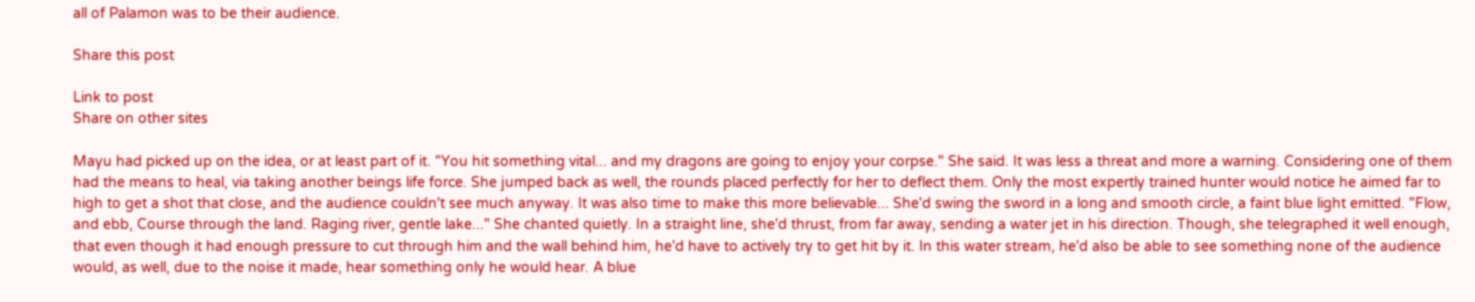all of Palamon was to be their audience.

Share this post

Link to post
Share on other sites

Mayu had picked up on the idea, or at least part of it. "You hit something vital... and my dragons are going to enjoy your corpse." She said. It was less a threat and more a warning. Considering one of them had the means to heal, via taking another beings life force. She jumped back as well, the rounds placed perfectly for her to deflect them. Only the most expertly trained hunter would notice he aimed far to high to get a shot that close, and the audience couldn't see much anyway. It was also time to make this more believable... She'd swing the sword in a long and smooth circle, a faint blue light emitted. "Flow, and ebb, Course through the land. Raging river, gentle lake..." She chanted quietly. In a straight line, she'd thrust, from far away, sending a water jet in his direction. Though, she telegraphed it well enough, that even though it had enough pressure to cut through him and the wall behind him, he'd have to actively try to get hit by it. In this water stream, he'd also be able to see something none of the audience would, as well, due to the noise it made, hear something only he would hear. A blue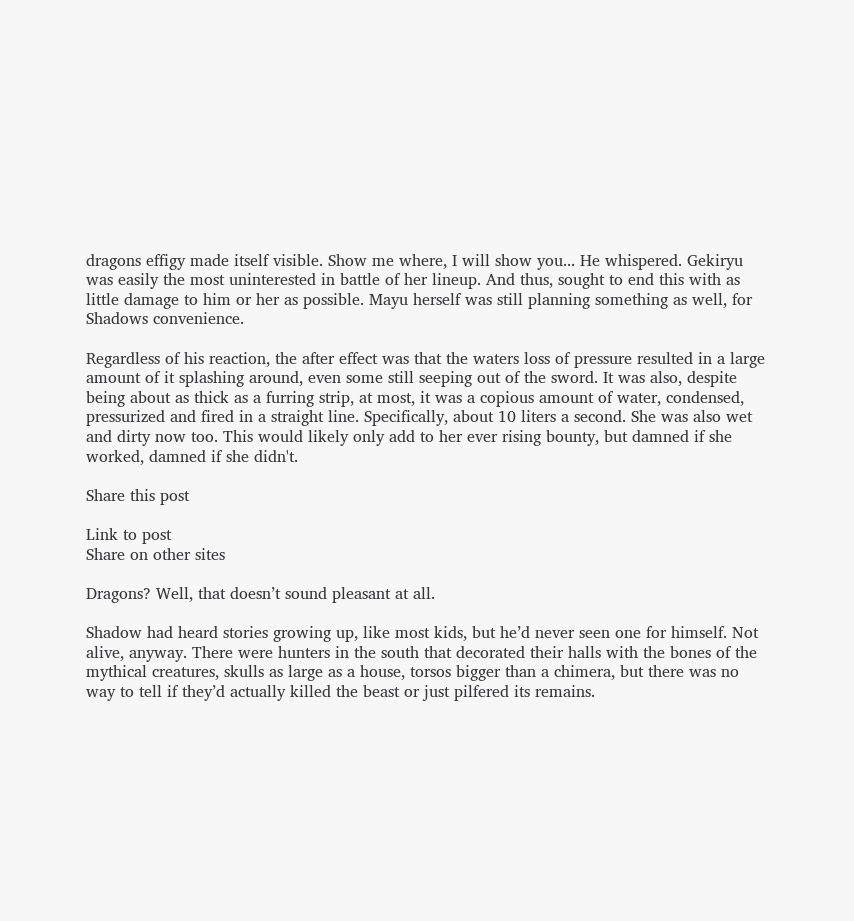dragons effigy made itself visible. Show me where, I will show you... He whispered. Gekiryu was easily the most uninterested in battle of her lineup. And thus, sought to end this with as little damage to him or her as possible. Mayu herself was still planning something as well, for Shadows convenience.

Regardless of his reaction, the after effect was that the waters loss of pressure resulted in a large amount of it splashing around, even some still seeping out of the sword. It was also, despite being about as thick as a furring strip, at most, it was a copious amount of water, condensed, pressurized and fired in a straight line. Specifically, about 10 liters a second. She was also wet and dirty now too. This would likely only add to her ever rising bounty, but damned if she worked, damned if she didn't.

Share this post

Link to post
Share on other sites

Dragons? Well, that doesn’t sound pleasant at all.

Shadow had heard stories growing up, like most kids, but he’d never seen one for himself. Not alive, anyway. There were hunters in the south that decorated their halls with the bones of the mythical creatures, skulls as large as a house, torsos bigger than a chimera, but there was no way to tell if they’d actually killed the beast or just pilfered its remains.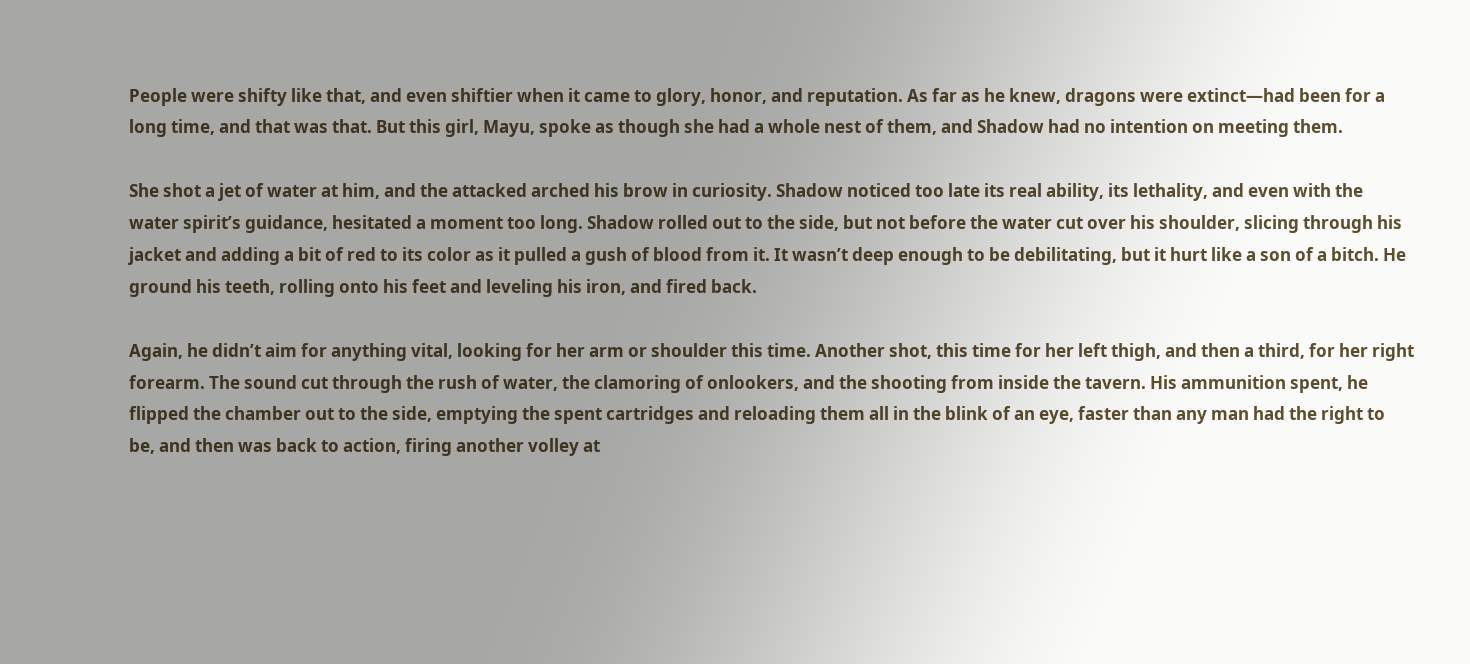People were shifty like that, and even shiftier when it came to glory, honor, and reputation. As far as he knew, dragons were extinct—had been for a long time, and that was that. But this girl, Mayu, spoke as though she had a whole nest of them, and Shadow had no intention on meeting them.

She shot a jet of water at him, and the attacked arched his brow in curiosity. Shadow noticed too late its real ability, its lethality, and even with the water spirit’s guidance, hesitated a moment too long. Shadow rolled out to the side, but not before the water cut over his shoulder, slicing through his jacket and adding a bit of red to its color as it pulled a gush of blood from it. It wasn’t deep enough to be debilitating, but it hurt like a son of a bitch. He ground his teeth, rolling onto his feet and leveling his iron, and fired back.

Again, he didn’t aim for anything vital, looking for her arm or shoulder this time. Another shot, this time for her left thigh, and then a third, for her right forearm. The sound cut through the rush of water, the clamoring of onlookers, and the shooting from inside the tavern. His ammunition spent, he flipped the chamber out to the side, emptying the spent cartridges and reloading them all in the blink of an eye, faster than any man had the right to be, and then was back to action, firing another volley at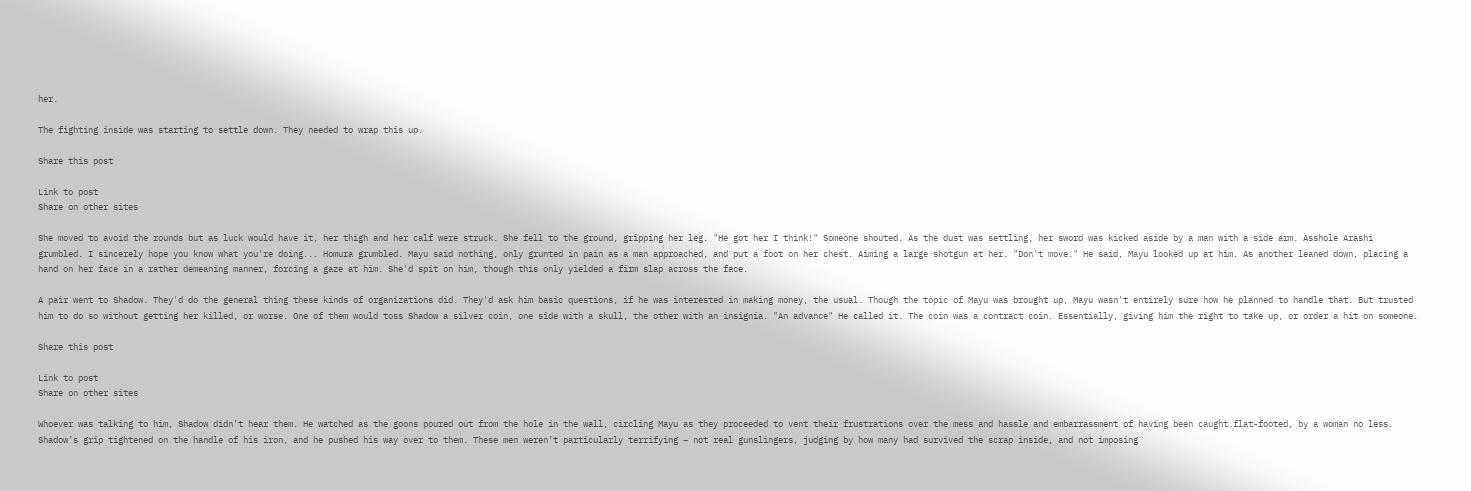her.

The fighting inside was starting to settle down. They needed to wrap this up.

Share this post

Link to post
Share on other sites

She moved to avoid the rounds but as luck would have it, her thigh and her calf were struck. She fell to the ground, gripping her leg. "He got her I think!" Someone shouted. As the dust was settling, her sword was kicked aside by a man with a side arm. Asshole Arashi grumbled. I sincerely hope you know what you're doing... Homura grumbled. Mayu said nothing, only grunted in pain as a man approached, and put a foot on her chest. Aiming a large shotgun at her. "Don't move." He said, Mayu looked up at him. As another leaned down, placing a hand on her face in a rather demeaning manner, forcing a gaze at him. She'd spit on him, though this only yielded a firm slap across the face.

A pair went to Shadow. They'd do the general thing these kinds of organizations did. They'd ask him basic questions, if he was interested in making money, the usual. Though the topic of Mayu was brought up, Mayu wasn't entirely sure how he planned to handle that. But trusted him to do so without getting her killed, or worse. One of them would toss Shadow a silver coin, one side with a skull, the other with an insignia. "An advance" He called it. The coin was a contract coin. Essentially, giving him the right to take up, or order a hit on someone.

Share this post

Link to post
Share on other sites

Whoever was talking to him, Shadow didn’t hear them. He watched as the goons poured out from the hole in the wall, circling Mayu as they proceeded to vent their frustrations over the mess and hassle and embarrassment of having been caught flat-footed, by a woman no less. Shadow’s grip tightened on the handle of his iron, and he pushed his way over to them. These men weren’t particularly terrifying – not real gunslingers, judging by how many had survived the scrap inside, and not imposing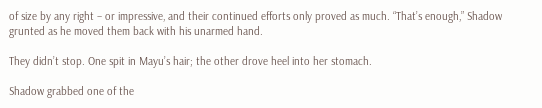of size by any right – or impressive, and their continued efforts only proved as much. “That’s enough,” Shadow grunted as he moved them back with his unarmed hand.

They didn’t stop. One spit in Mayu’s hair; the other drove heel into her stomach.

Shadow grabbed one of the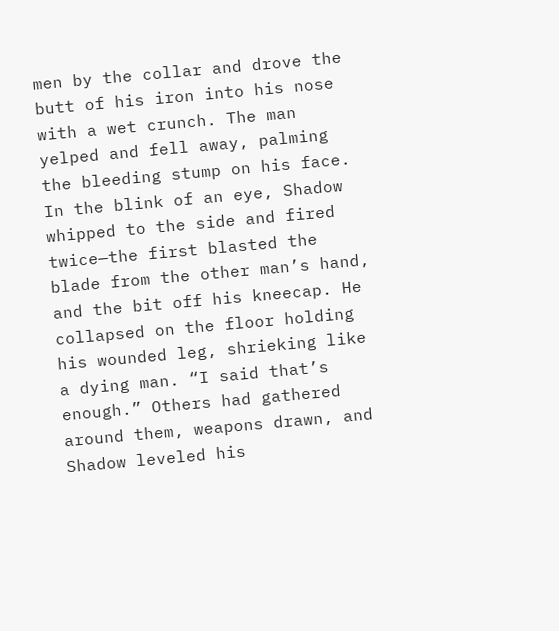men by the collar and drove the butt of his iron into his nose with a wet crunch. The man yelped and fell away, palming the bleeding stump on his face. In the blink of an eye, Shadow whipped to the side and fired twice—the first blasted the blade from the other man’s hand, and the bit off his kneecap. He collapsed on the floor holding his wounded leg, shrieking like a dying man. “I said that’s enough.” Others had gathered around them, weapons drawn, and Shadow leveled his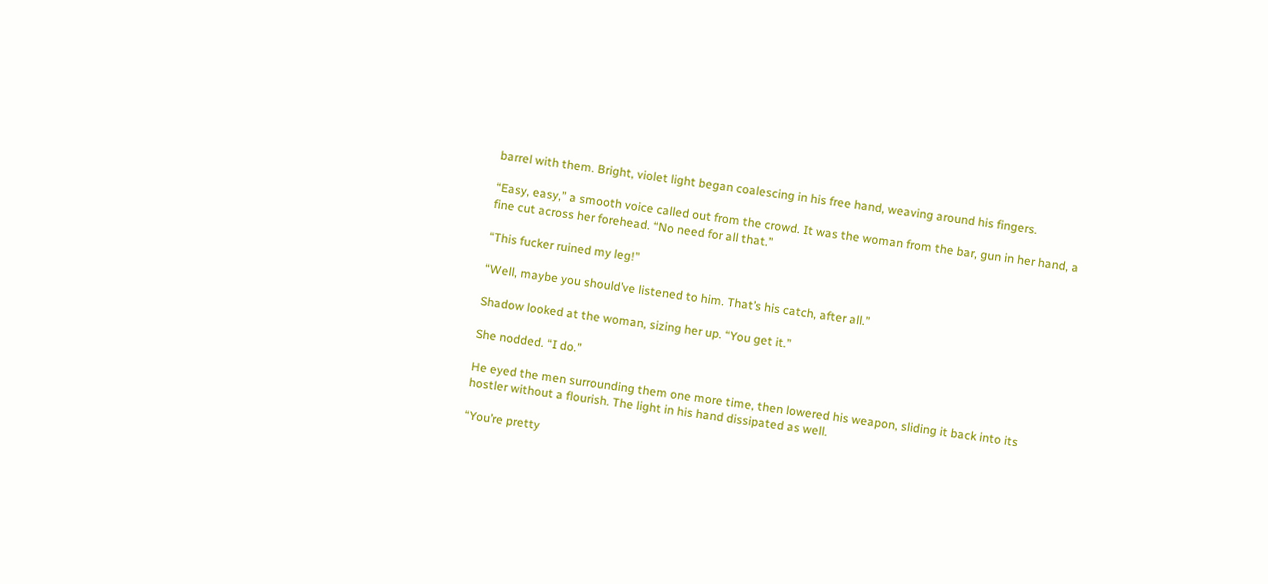barrel with them. Bright, violet light began coalescing in his free hand, weaving around his fingers.

“Easy, easy,” a smooth voice called out from the crowd. It was the woman from the bar, gun in her hand, a fine cut across her forehead. “No need for all that.”

“This fucker ruined my leg!”

“Well, maybe you should’ve listened to him. That’s his catch, after all.”

Shadow looked at the woman, sizing her up. “You get it.”

She nodded. “I do.”

He eyed the men surrounding them one more time, then lowered his weapon, sliding it back into its hostler without a flourish. The light in his hand dissipated as well.

“You’re pretty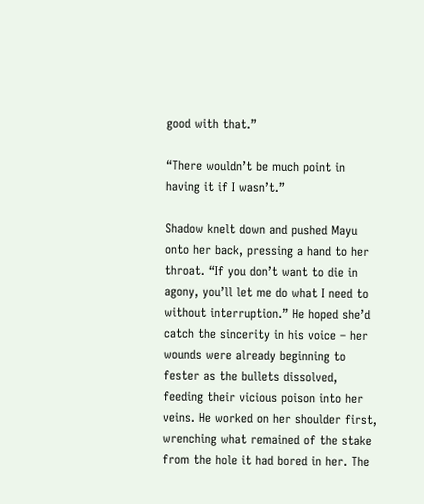good with that.”

“There wouldn’t be much point in having it if I wasn’t.”

Shadow knelt down and pushed Mayu onto her back, pressing a hand to her throat. “If you don’t want to die in agony, you’ll let me do what I need to without interruption.” He hoped she’d catch the sincerity in his voice – her wounds were already beginning to fester as the bullets dissolved, feeding their vicious poison into her veins. He worked on her shoulder first, wrenching what remained of the stake from the hole it had bored in her. The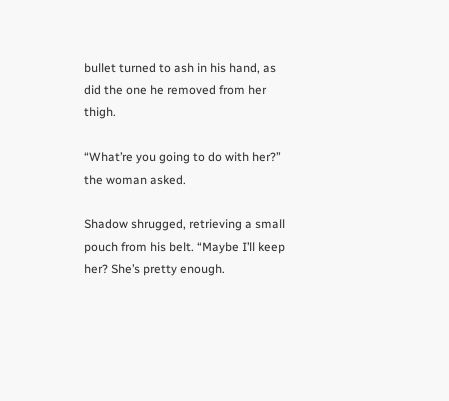bullet turned to ash in his hand, as did the one he removed from her thigh.

“What’re you going to do with her?” the woman asked.

Shadow shrugged, retrieving a small pouch from his belt. “Maybe I’ll keep her? She’s pretty enough.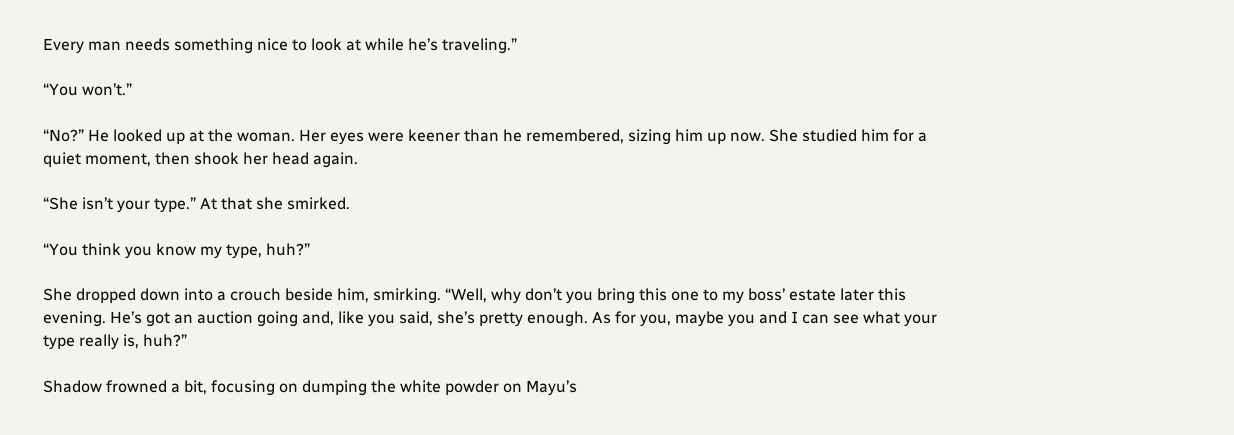Every man needs something nice to look at while he’s traveling.”

“You won’t.”

“No?” He looked up at the woman. Her eyes were keener than he remembered, sizing him up now. She studied him for a quiet moment, then shook her head again.

“She isn’t your type.” At that she smirked.

“You think you know my type, huh?”

She dropped down into a crouch beside him, smirking. “Well, why don’t you bring this one to my boss’ estate later this evening. He’s got an auction going and, like you said, she’s pretty enough. As for you, maybe you and I can see what your type really is, huh?”

Shadow frowned a bit, focusing on dumping the white powder on Mayu’s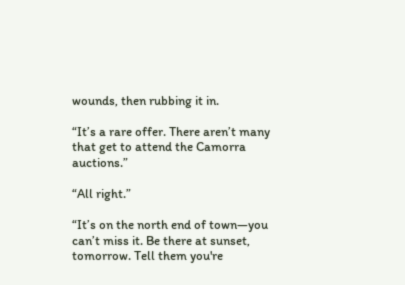wounds, then rubbing it in.

“It’s a rare offer. There aren’t many that get to attend the Camorra auctions.”

“All right.”

“It’s on the north end of town—you can’t miss it. Be there at sunset, tomorrow. Tell them you're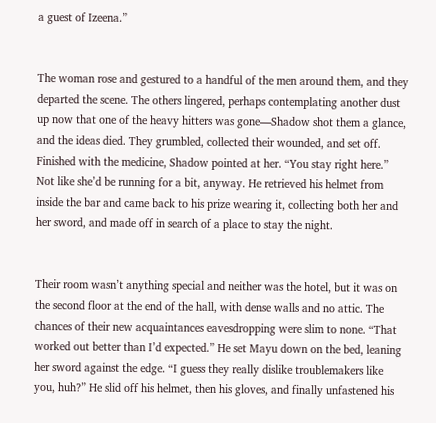a guest of Izeena.”


The woman rose and gestured to a handful of the men around them, and they departed the scene. The others lingered, perhaps contemplating another dust up now that one of the heavy hitters was gone—Shadow shot them a glance, and the ideas died. They grumbled, collected their wounded, and set off. Finished with the medicine, Shadow pointed at her. “You stay right here.” Not like she’d be running for a bit, anyway. He retrieved his helmet from inside the bar and came back to his prize wearing it, collecting both her and her sword, and made off in search of a place to stay the night.


Their room wasn’t anything special and neither was the hotel, but it was on the second floor at the end of the hall, with dense walls and no attic. The chances of their new acquaintances eavesdropping were slim to none. “That worked out better than I’d expected.” He set Mayu down on the bed, leaning her sword against the edge. “I guess they really dislike troublemakers like you, huh?” He slid off his helmet, then his gloves, and finally unfastened his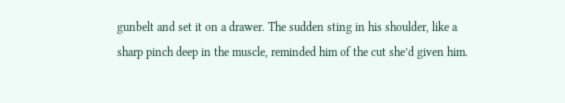gunbelt and set it on a drawer. The sudden sting in his shoulder, like a sharp pinch deep in the muscle, reminded him of the cut she’d given him.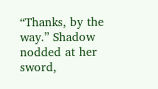“Thanks, by the way.” Shadow nodded at her sword,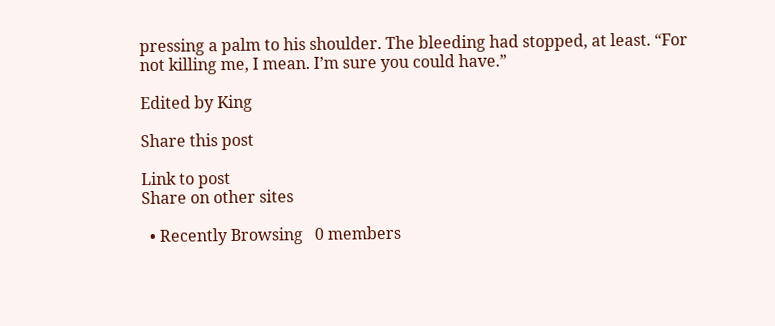pressing a palm to his shoulder. The bleeding had stopped, at least. “For not killing me, I mean. I’m sure you could have.”

Edited by King

Share this post

Link to post
Share on other sites

  • Recently Browsing   0 members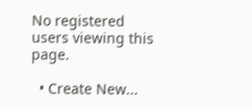No registered users viewing this page.

  • Create New...